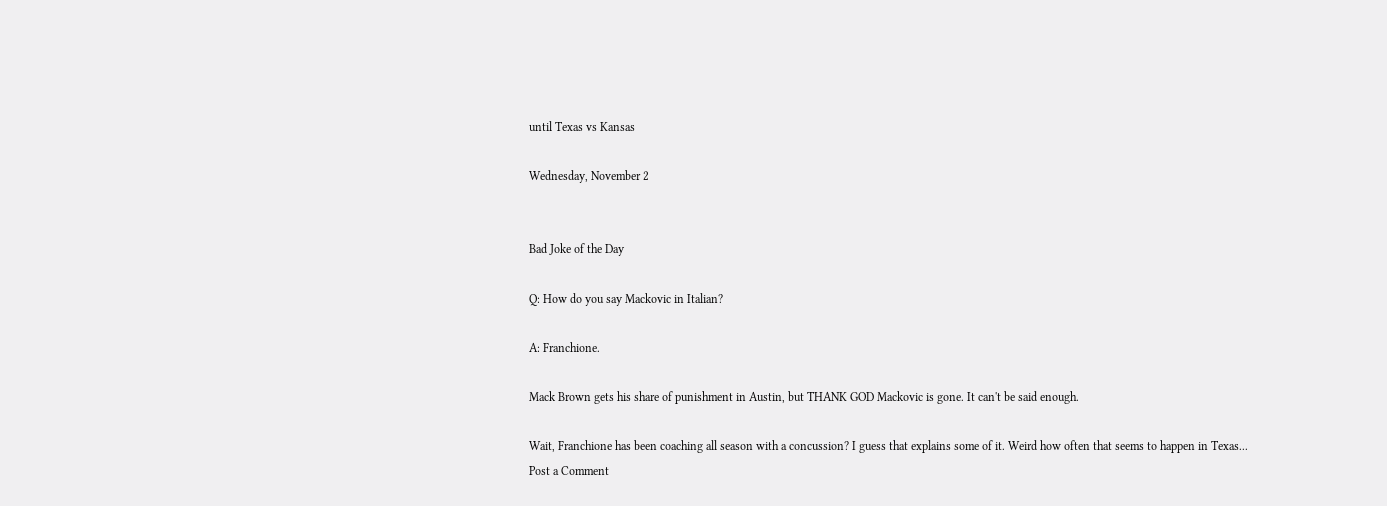until Texas vs Kansas

Wednesday, November 2


Bad Joke of the Day

Q: How do you say Mackovic in Italian?

A: Franchione.

Mack Brown gets his share of punishment in Austin, but THANK GOD Mackovic is gone. It can't be said enough.

Wait, Franchione has been coaching all season with a concussion? I guess that explains some of it. Weird how often that seems to happen in Texas...
Post a Comment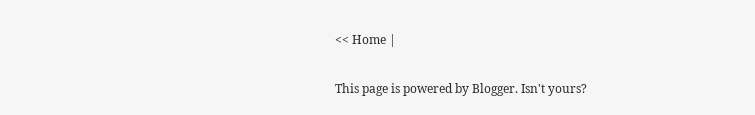<< Home |

This page is powered by Blogger. Isn't yours?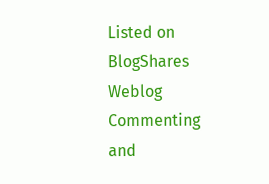Listed on BlogShares Weblog Commenting and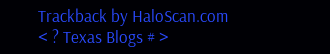Trackback by HaloScan.com < ? Texas Blogs # >